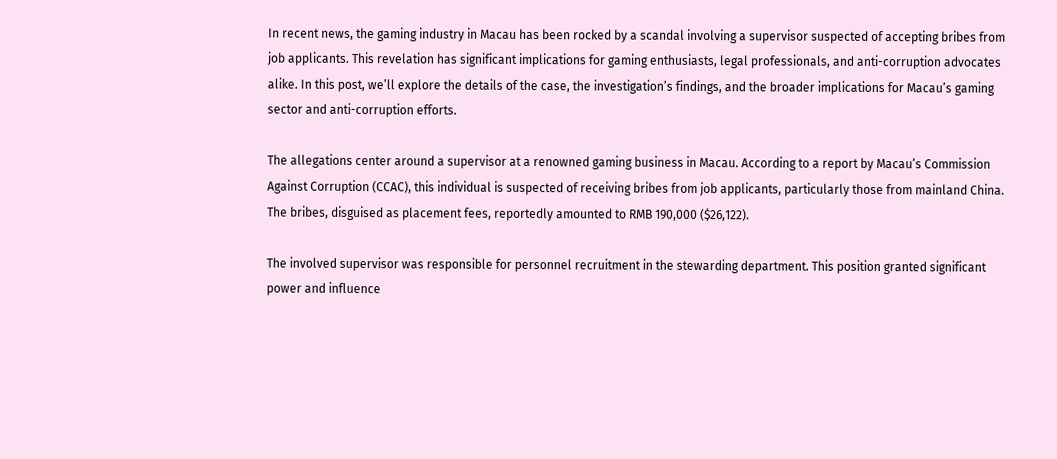In recent news, the gaming industry in Macau has been rocked by a scandal involving a supervisor suspected of accepting bribes from job applicants. This revelation has significant implications for gaming enthusiasts, legal professionals, and anti-corruption advocates alike. In this post, we’ll explore the details of the case, the investigation’s findings, and the broader implications for Macau’s gaming sector and anti-corruption efforts.

The allegations center around a supervisor at a renowned gaming business in Macau. According to a report by Macau’s Commission Against Corruption (CCAC), this individual is suspected of receiving bribes from job applicants, particularly those from mainland China. The bribes, disguised as placement fees, reportedly amounted to RMB 190,000 ($26,122).

The involved supervisor was responsible for personnel recruitment in the stewarding department. This position granted significant power and influence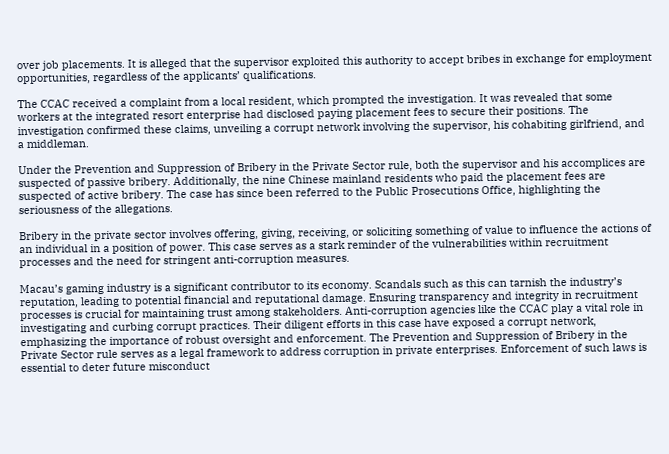over job placements. It is alleged that the supervisor exploited this authority to accept bribes in exchange for employment opportunities, regardless of the applicants’ qualifications.

The CCAC received a complaint from a local resident, which prompted the investigation. It was revealed that some workers at the integrated resort enterprise had disclosed paying placement fees to secure their positions. The investigation confirmed these claims, unveiling a corrupt network involving the supervisor, his cohabiting girlfriend, and a middleman.

Under the Prevention and Suppression of Bribery in the Private Sector rule, both the supervisor and his accomplices are suspected of passive bribery. Additionally, the nine Chinese mainland residents who paid the placement fees are suspected of active bribery. The case has since been referred to the Public Prosecutions Office, highlighting the seriousness of the allegations.

Bribery in the private sector involves offering, giving, receiving, or soliciting something of value to influence the actions of an individual in a position of power. This case serves as a stark reminder of the vulnerabilities within recruitment processes and the need for stringent anti-corruption measures.

Macau’s gaming industry is a significant contributor to its economy. Scandals such as this can tarnish the industry’s reputation, leading to potential financial and reputational damage. Ensuring transparency and integrity in recruitment processes is crucial for maintaining trust among stakeholders. Anti-corruption agencies like the CCAC play a vital role in investigating and curbing corrupt practices. Their diligent efforts in this case have exposed a corrupt network, emphasizing the importance of robust oversight and enforcement. The Prevention and Suppression of Bribery in the Private Sector rule serves as a legal framework to address corruption in private enterprises. Enforcement of such laws is essential to deter future misconduct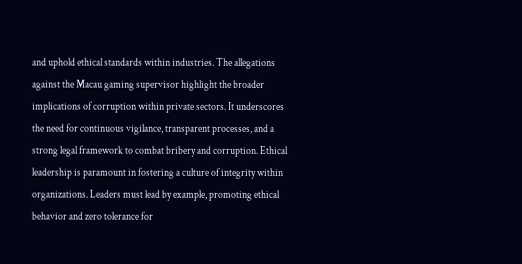and uphold ethical standards within industries. The allegations against the Macau gaming supervisor highlight the broader implications of corruption within private sectors. It underscores the need for continuous vigilance, transparent processes, and a strong legal framework to combat bribery and corruption. Ethical leadership is paramount in fostering a culture of integrity within organizations. Leaders must lead by example, promoting ethical behavior and zero tolerance for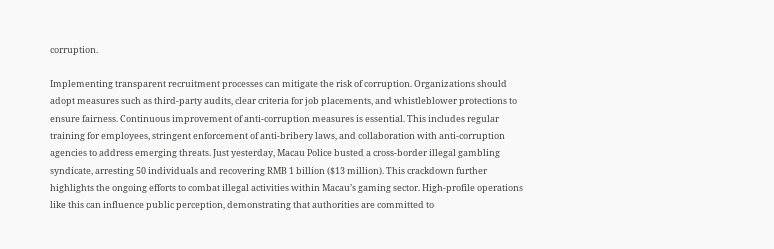corruption.

Implementing transparent recruitment processes can mitigate the risk of corruption. Organizations should adopt measures such as third-party audits, clear criteria for job placements, and whistleblower protections to ensure fairness. Continuous improvement of anti-corruption measures is essential. This includes regular training for employees, stringent enforcement of anti-bribery laws, and collaboration with anti-corruption agencies to address emerging threats. Just yesterday, Macau Police busted a cross-border illegal gambling syndicate, arresting 50 individuals and recovering RMB 1 billion ($13 million). This crackdown further highlights the ongoing efforts to combat illegal activities within Macau’s gaming sector. High-profile operations like this can influence public perception, demonstrating that authorities are committed to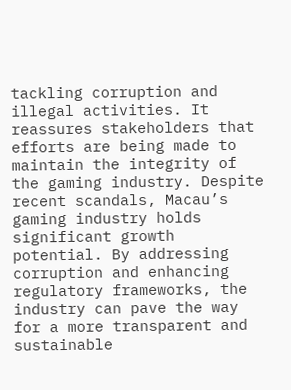tackling corruption and illegal activities. It reassures stakeholders that efforts are being made to maintain the integrity of the gaming industry. Despite recent scandals, Macau’s gaming industry holds significant growth potential. By addressing corruption and enhancing regulatory frameworks, the industry can pave the way for a more transparent and sustainable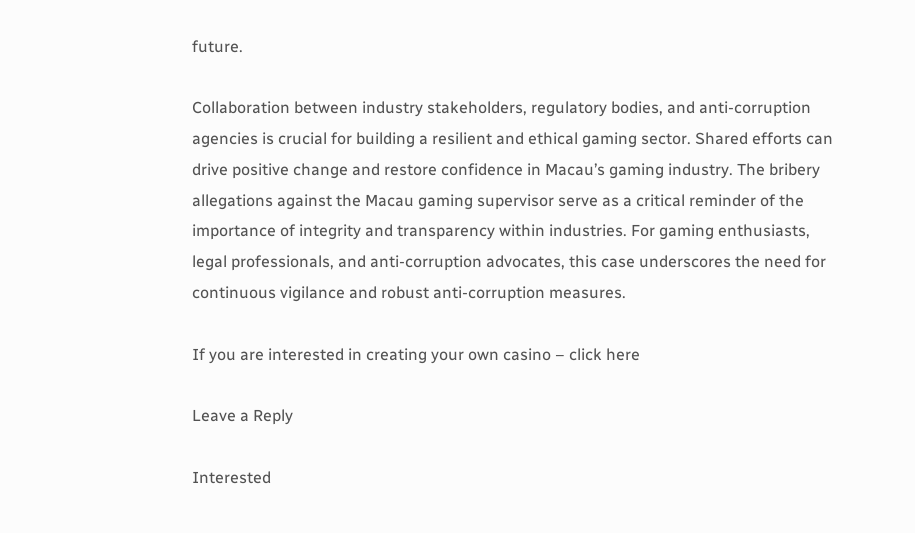future.

Collaboration between industry stakeholders, regulatory bodies, and anti-corruption agencies is crucial for building a resilient and ethical gaming sector. Shared efforts can drive positive change and restore confidence in Macau’s gaming industry. The bribery allegations against the Macau gaming supervisor serve as a critical reminder of the importance of integrity and transparency within industries. For gaming enthusiasts, legal professionals, and anti-corruption advocates, this case underscores the need for continuous vigilance and robust anti-corruption measures.

If you are interested in creating your own casino – click here

Leave a Reply

Interested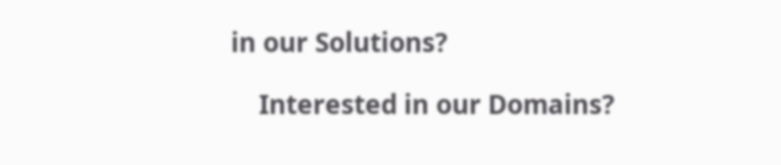in our Solutions?

    Interested in our Domains?